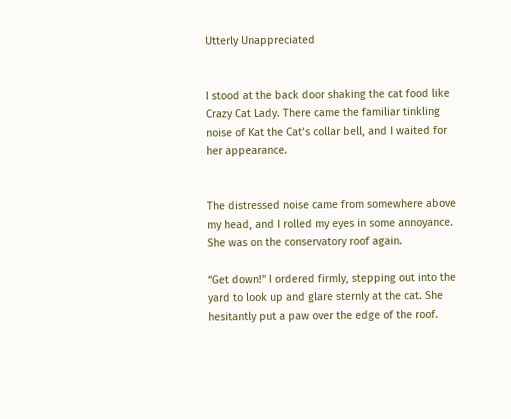Utterly Unappreciated


I stood at the back door shaking the cat food like Crazy Cat Lady. There came the familiar tinkling noise of Kat the Cat’s collar bell, and I waited for her appearance.


The distressed noise came from somewhere above my head, and I rolled my eyes in some annoyance. She was on the conservatory roof again.

“Get down!” I ordered firmly, stepping out into the yard to look up and glare sternly at the cat. She hesitantly put a paw over the edge of the roof.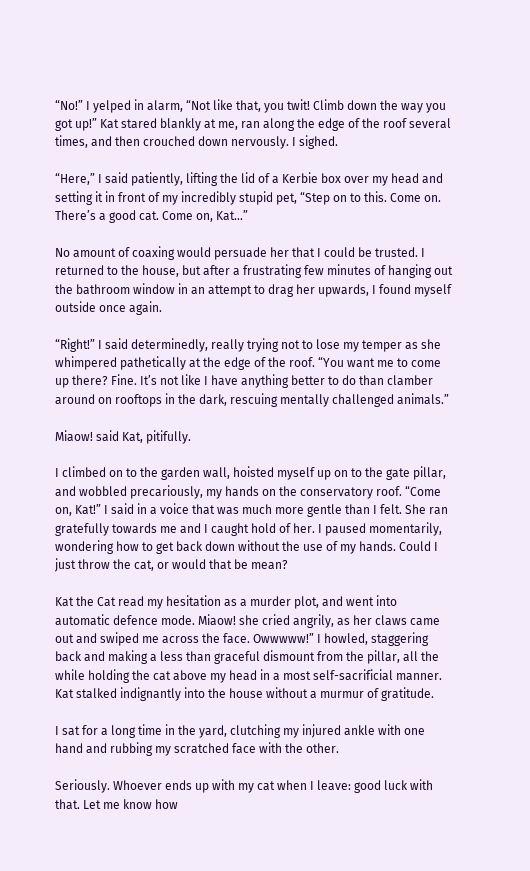“No!” I yelped in alarm, “Not like that, you twit! Climb down the way you got up!” Kat stared blankly at me, ran along the edge of the roof several times, and then crouched down nervously. I sighed.

“Here,” I said patiently, lifting the lid of a Kerbie box over my head and setting it in front of my incredibly stupid pet, “Step on to this. Come on. There’s a good cat. Come on, Kat…”

No amount of coaxing would persuade her that I could be trusted. I returned to the house, but after a frustrating few minutes of hanging out the bathroom window in an attempt to drag her upwards, I found myself outside once again.

“Right!” I said determinedly, really trying not to lose my temper as she whimpered pathetically at the edge of the roof. “You want me to come up there? Fine. It’s not like I have anything better to do than clamber around on rooftops in the dark, rescuing mentally challenged animals.”

Miaow! said Kat, pitifully.

I climbed on to the garden wall, hoisted myself up on to the gate pillar, and wobbled precariously, my hands on the conservatory roof. “Come on, Kat!” I said in a voice that was much more gentle than I felt. She ran gratefully towards me and I caught hold of her. I paused momentarily, wondering how to get back down without the use of my hands. Could I just throw the cat, or would that be mean?

Kat the Cat read my hesitation as a murder plot, and went into automatic defence mode. Miaow! she cried angrily, as her claws came out and swiped me across the face. Owwwww!” I howled, staggering back and making a less than graceful dismount from the pillar, all the while holding the cat above my head in a most self-sacrificial manner. Kat stalked indignantly into the house without a murmur of gratitude.

I sat for a long time in the yard, clutching my injured ankle with one hand and rubbing my scratched face with the other.

Seriously. Whoever ends up with my cat when I leave: good luck with that. Let me know how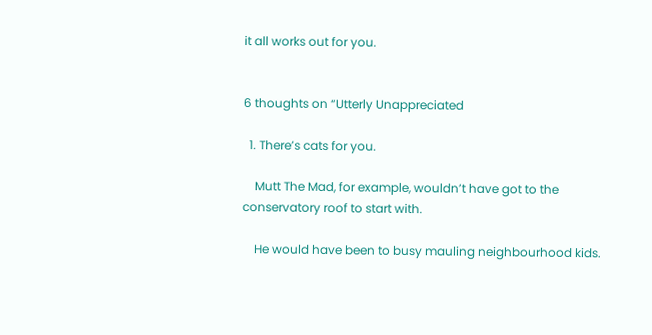it all works out for you.


6 thoughts on “Utterly Unappreciated

  1. There’s cats for you.

    Mutt The Mad, for example, wouldn’t have got to the conservatory roof to start with.

    He would have been to busy mauling neighbourhood kids.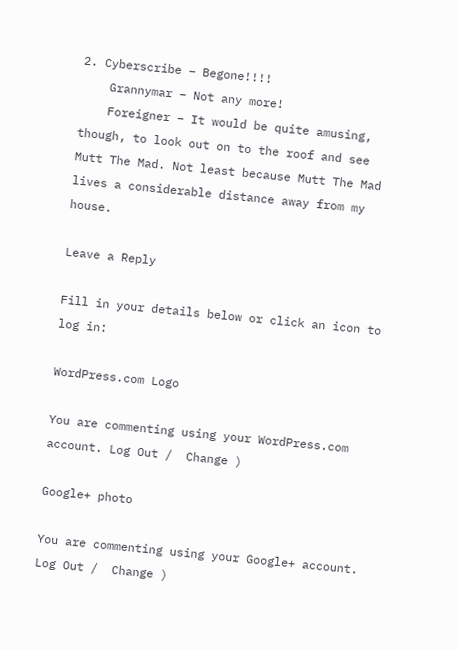2. Cyberscribe – Begone!!!!
    Grannymar – Not any more!
    Foreigner – It would be quite amusing, though, to look out on to the roof and see Mutt The Mad. Not least because Mutt The Mad lives a considerable distance away from my house.

Leave a Reply

Fill in your details below or click an icon to log in:

WordPress.com Logo

You are commenting using your WordPress.com account. Log Out /  Change )

Google+ photo

You are commenting using your Google+ account. Log Out /  Change )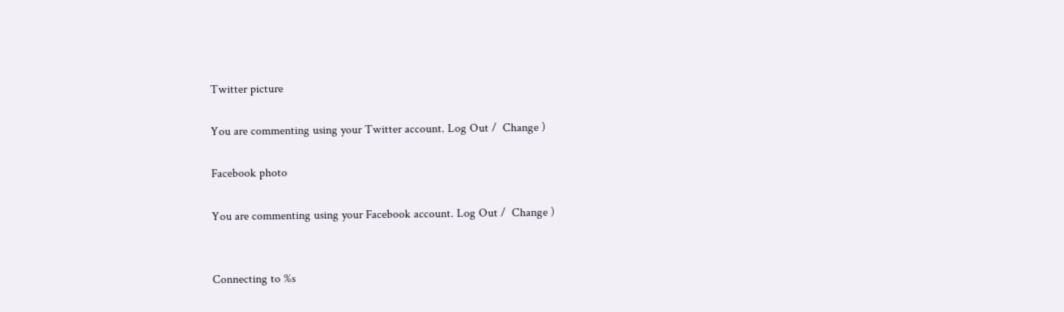Twitter picture

You are commenting using your Twitter account. Log Out /  Change )

Facebook photo

You are commenting using your Facebook account. Log Out /  Change )


Connecting to %s